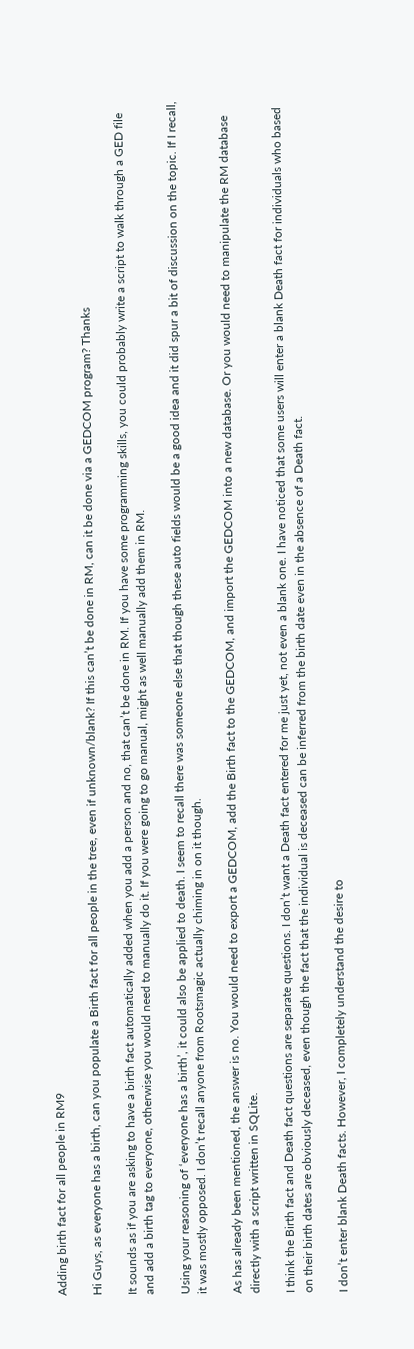Adding birth fact for all people in RM9

Hi Guys, as everyone has a birth, can you populate a Birth fact for all people in the tree, even if unknown/blank? If this can’t be done in RM, can it be done via a GEDCOM program? Thanks

It sounds as if you are asking to have a birth fact automatically added when you add a person and no, that can’t be done in RM. If you have some programming skills, you could probably write a script to walk through a GED file and add a birth tag to everyone, otherwise you would need to manually do it. If you were going to go manual, might as well manually add them in RM.

Using your reasoning of ‘everyone has a birth’, it could also be applied to death. I seem to recall there was someone else that though these auto fields would be a good idea and it did spur a bit of discussion on the topic. If I recall, it was mostly opposed. I don’t recall anyone from Rootsmagic actually chiming in on it though.

As has already been mentioned, the answer is no. You would need to export a GEDCOM, add the Birth fact to the GEDCOM, and import the GEDCOM into a new database. Or you would need to manipulate the RM database directly with a script written in SQLite.

I think the Birth fact and Death fact questions are separate questions. I don’t want a Death fact entered for me just yet, not even a blank one. I have noticed that some users will enter a blank Death fact for individuals who based on their birth dates are obviously deceased, even though the fact that the individual is deceased can be inferred from the birth date even in the absence of a Death fact.

I don’t enter blank Death facts. However, I completely understand the desire to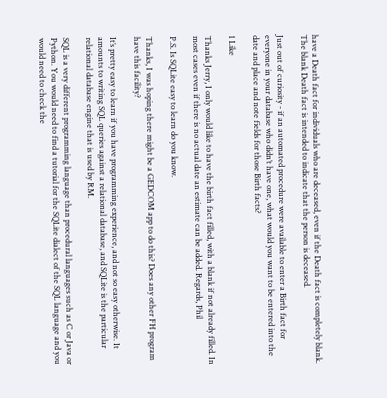have a Death fact for individuals who are deceased, even if the Death fact is completely blank. The blank Death fact is intended to indicate that the person is deceased.

Just out of curiosity - if an automated procedure were available to enter a Birth fact for everyone in your database who didn’t have one, what would you want to be entered into the date and place and note fields for those Birth facts?

1 Like

Thanks Jerry, I only would like to have the birth fact filled, with a blank if not already filled. In most cases even if there is no actual date an estimate can be added. Regards, Phil

P.S. Is SQLite easy to learn do you know.

Thanks, I was hoping there might be a GEDCOM app to do this? Does any other FH program have this facility?

It’s pretty easy to learn if you have programming experience, and not so easy otherwise. It amounts to writing SQL queries against a relational database, and SQLite is the particular relational database engine that is used by RM.

SQL is a very different programming language than procedural languages such as C or Java or Python. You would need to find a tutorial for the SQLite dialect of the SQL language and you would need to check the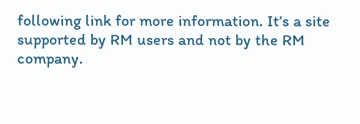following link for more information. It’s a site supported by RM users and not by the RM company.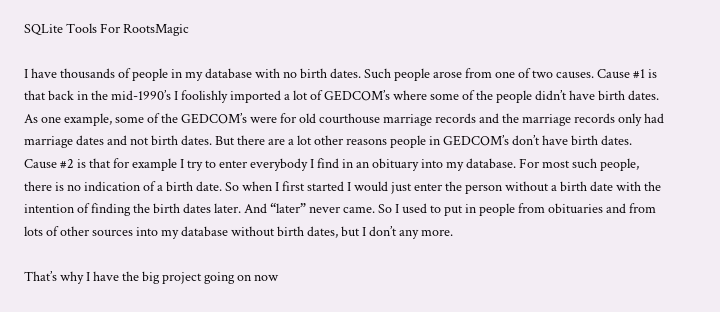SQLite Tools For RootsMagic

I have thousands of people in my database with no birth dates. Such people arose from one of two causes. Cause #1 is that back in the mid-1990’s I foolishly imported a lot of GEDCOM’s where some of the people didn’t have birth dates. As one example, some of the GEDCOM’s were for old courthouse marriage records and the marriage records only had marriage dates and not birth dates. But there are a lot other reasons people in GEDCOM’s don’t have birth dates. Cause #2 is that for example I try to enter everybody I find in an obituary into my database. For most such people, there is no indication of a birth date. So when I first started I would just enter the person without a birth date with the intention of finding the birth dates later. And “later” never came. So I used to put in people from obituaries and from lots of other sources into my database without birth dates, but I don’t any more.

That’s why I have the big project going on now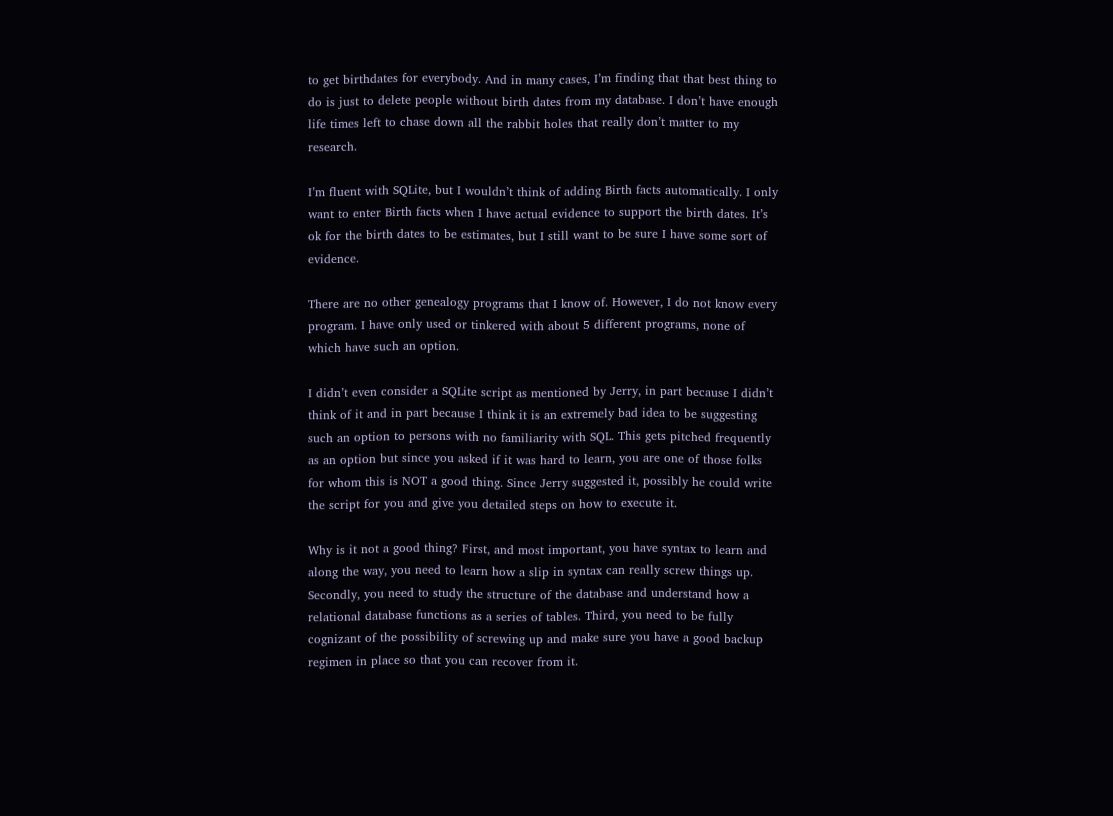to get birthdates for everybody. And in many cases, I’m finding that that best thing to do is just to delete people without birth dates from my database. I don’t have enough life times left to chase down all the rabbit holes that really don’t matter to my research.

I’m fluent with SQLite, but I wouldn’t think of adding Birth facts automatically. I only want to enter Birth facts when I have actual evidence to support the birth dates. It’s ok for the birth dates to be estimates, but I still want to be sure I have some sort of evidence.

There are no other genealogy programs that I know of. However, I do not know every program. I have only used or tinkered with about 5 different programs, none of which have such an option.

I didn’t even consider a SQLite script as mentioned by Jerry, in part because I didn’t think of it and in part because I think it is an extremely bad idea to be suggesting such an option to persons with no familiarity with SQL. This gets pitched frequently as an option but since you asked if it was hard to learn, you are one of those folks for whom this is NOT a good thing. Since Jerry suggested it, possibly he could write the script for you and give you detailed steps on how to execute it.

Why is it not a good thing? First, and most important, you have syntax to learn and along the way, you need to learn how a slip in syntax can really screw things up. Secondly, you need to study the structure of the database and understand how a relational database functions as a series of tables. Third, you need to be fully cognizant of the possibility of screwing up and make sure you have a good backup regimen in place so that you can recover from it.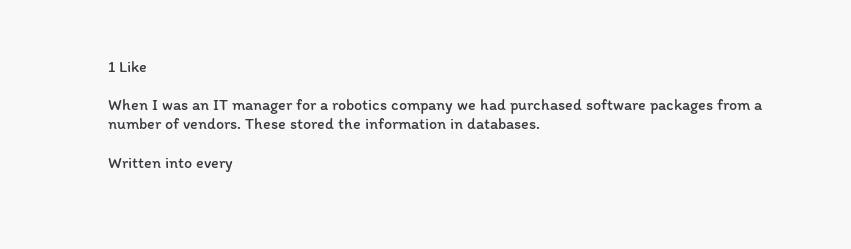1 Like

When I was an IT manager for a robotics company we had purchased software packages from a number of vendors. These stored the information in databases.

Written into every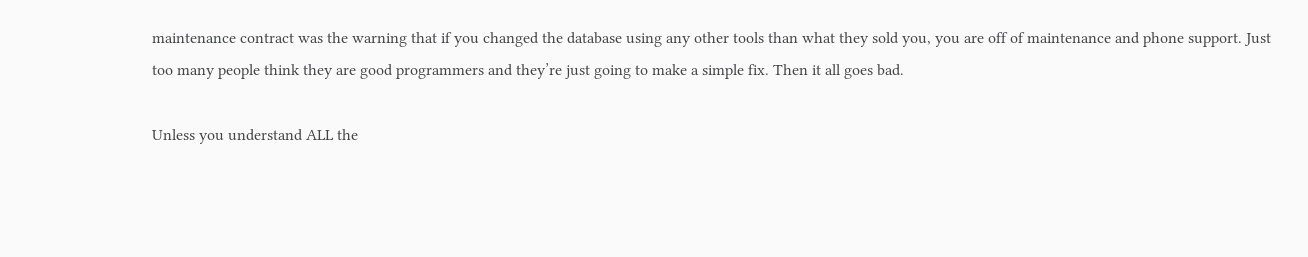maintenance contract was the warning that if you changed the database using any other tools than what they sold you, you are off of maintenance and phone support. Just too many people think they are good programmers and they’re just going to make a simple fix. Then it all goes bad.

Unless you understand ALL the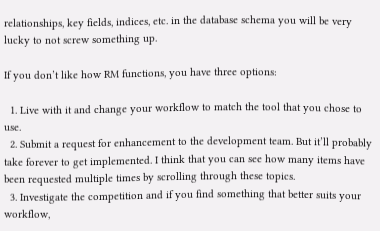relationships, key fields, indices, etc. in the database schema you will be very lucky to not screw something up.

If you don’t like how RM functions, you have three options:

  1. Live with it and change your workflow to match the tool that you chose to use.
  2. Submit a request for enhancement to the development team. But it’ll probably take forever to get implemented. I think that you can see how many items have been requested multiple times by scrolling through these topics.
  3. Investigate the competition and if you find something that better suits your workflow,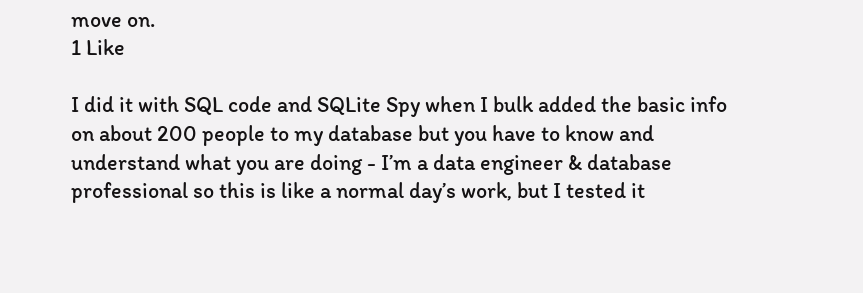move on.
1 Like

I did it with SQL code and SQLite Spy when I bulk added the basic info on about 200 people to my database but you have to know and understand what you are doing - I’m a data engineer & database professional so this is like a normal day’s work, but I tested it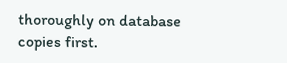thoroughly on database copies first.